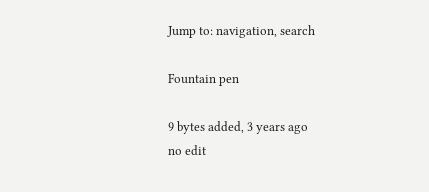Jump to: navigation, search

Fountain pen

9 bytes added, 3 years ago
no edit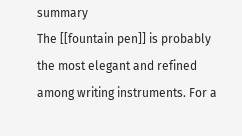summary
The [[fountain pen]] is probably the most elegant and refined among writing instruments. For a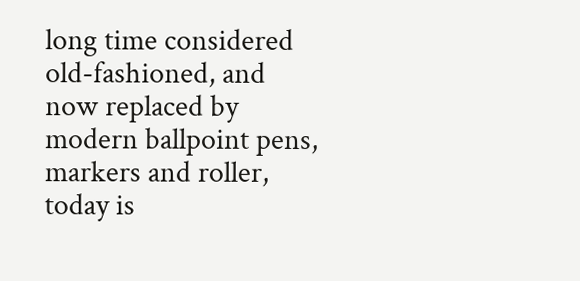long time considered old-fashioned, and now replaced by modern ballpoint pens, markers and roller, today is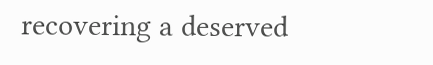recovering a deserved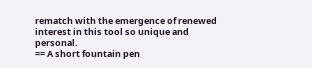rematch with the emergence of renewed interest in this tool so unique and personal.
== A short fountain pen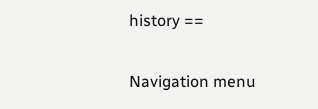history ==

Navigation menu